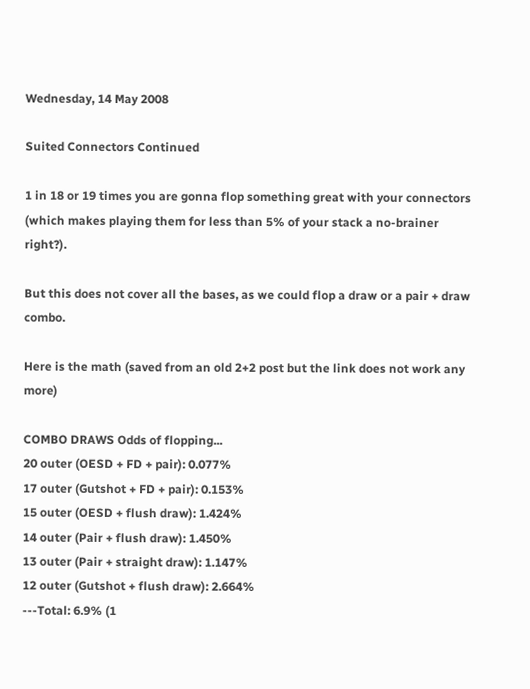Wednesday, 14 May 2008

Suited Connectors Continued

1 in 18 or 19 times you are gonna flop something great with your connectors (which makes playing them for less than 5% of your stack a no-brainer right?).

But this does not cover all the bases, as we could flop a draw or a pair + draw combo.

Here is the math (saved from an old 2+2 post but the link does not work any more)

COMBO DRAWS Odds of flopping...
20 outer (OESD + FD + pair): 0.077%
17 outer (Gutshot + FD + pair): 0.153%
15 outer (OESD + flush draw): 1.424%
14 outer (Pair + flush draw): 1.450%
13 outer (Pair + straight draw): 1.147%
12 outer (Gutshot + flush draw): 2.664%
---Total: 6.9% (1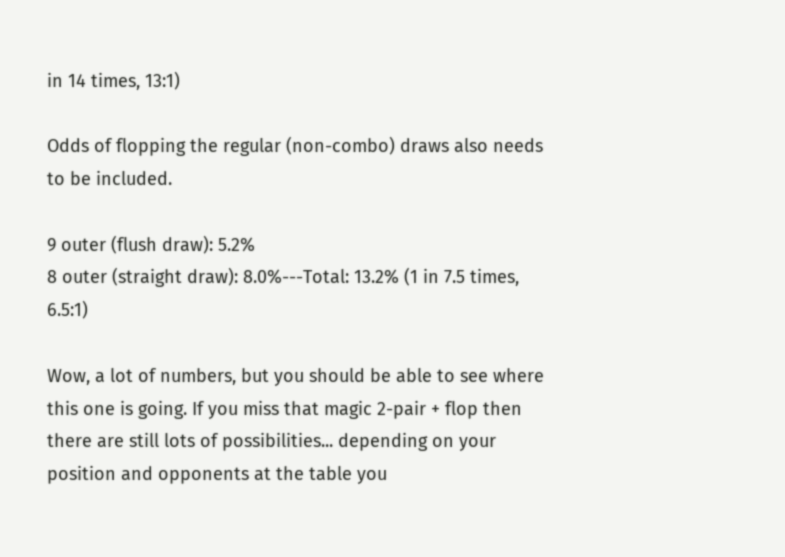in 14 times, 13:1)

Odds of flopping the regular (non-combo) draws also needs to be included.

9 outer (flush draw): 5.2%
8 outer (straight draw): 8.0%---Total: 13.2% (1 in 7.5 times, 6.5:1)

Wow, a lot of numbers, but you should be able to see where this one is going. If you miss that magic 2-pair + flop then there are still lots of possibilities... depending on your position and opponents at the table you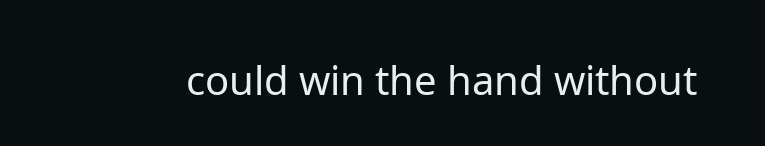could win the hand without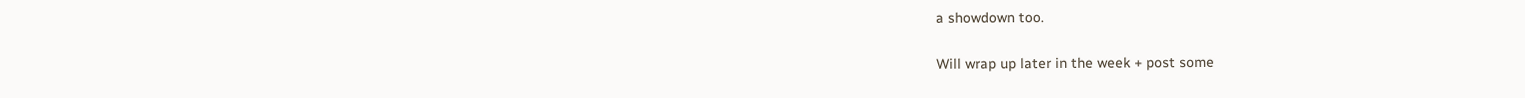a showdown too.

Will wrap up later in the week + post some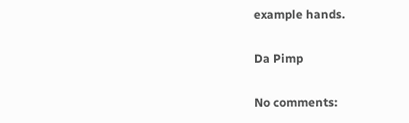example hands.

Da Pimp

No comments: